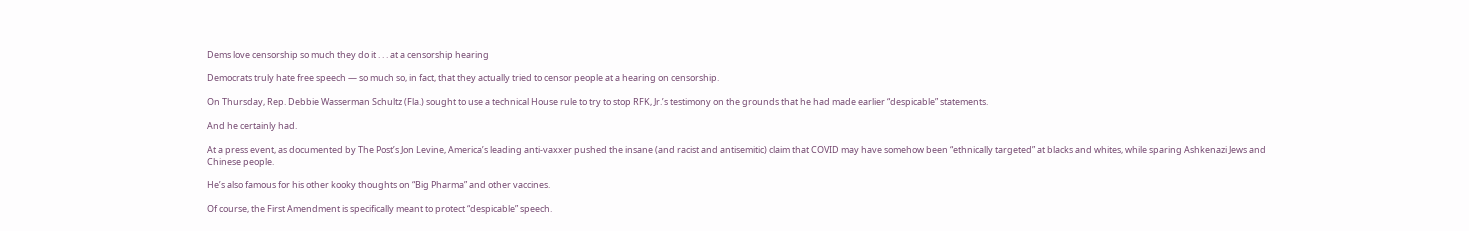Dems love censorship so much they do it . . . at a censorship hearing

Democrats truly hate free speech — so much so, in fact, that they actually tried to censor people at a hearing on censorship.

On Thursday, Rep. Debbie Wasserman Schultz (Fla.) sought to use a technical House rule to try to stop RFK, Jr.’s testimony on the grounds that he had made earlier “despicable” statements.

And he certainly had.

At a press event, as documented by The Post’s Jon Levine, America’s leading anti-vaxxer pushed the insane (and racist and antisemitic) claim that COVID may have somehow been “ethnically targeted” at blacks and whites, while sparing Ashkenazi Jews and Chinese people.

He’s also famous for his other kooky thoughts on “Big Pharma” and other vaccines.

Of course, the First Amendment is specifically meant to protect “despicable” speech.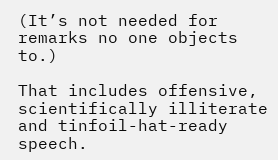(It’s not needed for remarks no one objects to.)

That includes offensive, scientifically illiterate and tinfoil-hat-ready speech.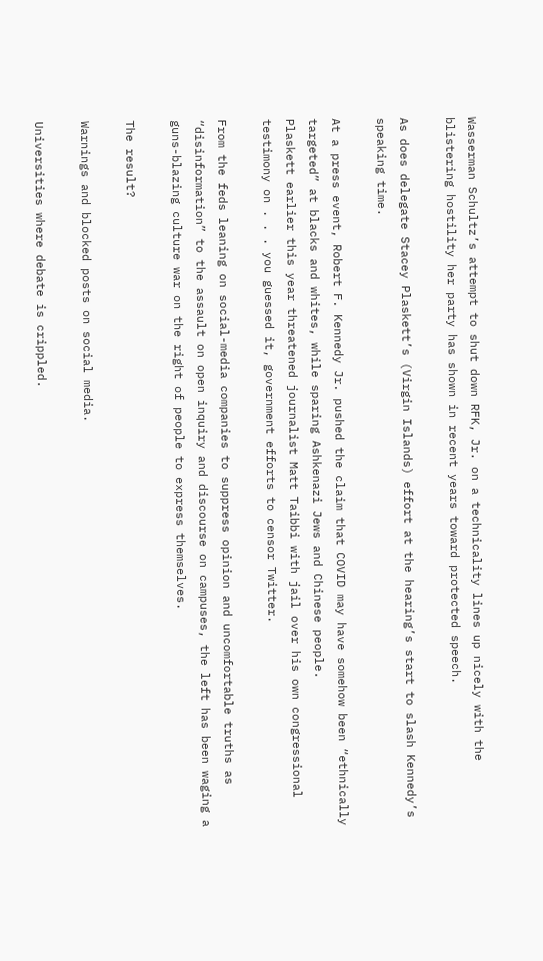Wasserman Schultz’s attempt to shut down RFK, Jr. on a technicality lines up nicely with the blistering hostility her party has shown in recent years toward protected speech.

As does delegate Stacey Plaskett’s (Virgin Islands) effort at the hearing’s start to slash Kennedy’s speaking time.

At a press event, Robert F. Kennedy Jr. pushed the claim that COVID may have somehow been “ethnically targeted” at blacks and whites, while sparing Ashkenazi Jews and Chinese people.
Plaskett earlier this year threatened journalist Matt Taibbi with jail over his own congressional testimony on . . . you guessed it, government efforts to censor Twitter.

From the feds leaning on social-media companies to suppress opinion and uncomfortable truths as “disinformation” to the assault on open inquiry and discourse on campuses, the left has been waging a guns-blazing culture war on the right of people to express themselves.

The result?

Warnings and blocked posts on social media.

Universities where debate is crippled.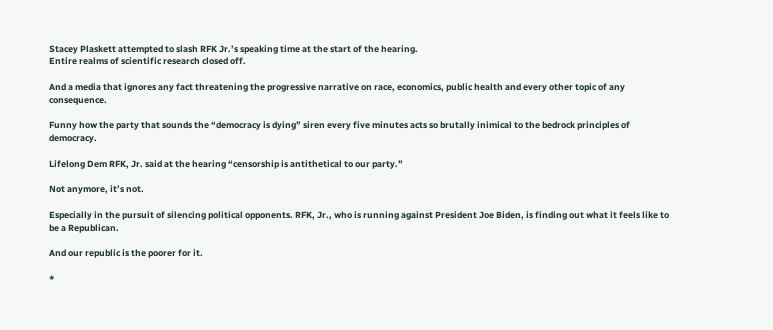Stacey Plaskett attempted to slash RFK Jr.’s speaking time at the start of the hearing.
Entire realms of scientific research closed off.

And a media that ignores any fact threatening the progressive narrative on race, economics, public health and every other topic of any consequence.

Funny how the party that sounds the “democracy is dying” siren every five minutes acts so brutally inimical to the bedrock principles of democracy.

Lifelong Dem RFK, Jr. said at the hearing “censorship is antithetical to our party.”

Not anymore, it’s not.

Especially in the pursuit of silencing political opponents. RFK, Jr., who is running against President Joe Biden, is finding out what it feels like to be a Republican.

And our republic is the poorer for it.

*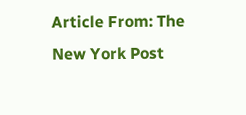Article From: The New York Post